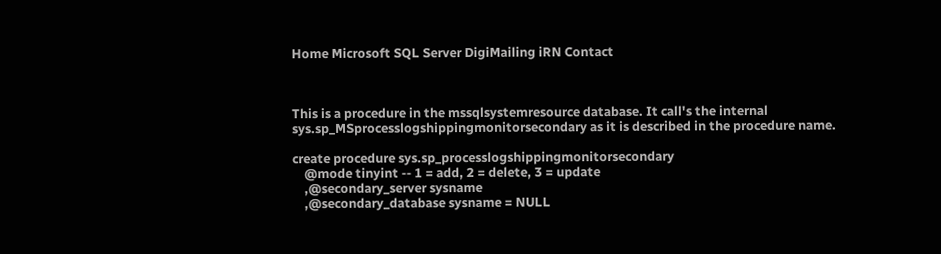Home Microsoft SQL Server DigiMailing iRN Contact



This is a procedure in the mssqlsystemresource database. It call's the internal sys.sp_MSprocesslogshippingmonitorsecondary as it is described in the procedure name.

create procedure sys.sp_processlogshippingmonitorsecondary
    @mode tinyint -- 1 = add, 2 = delete, 3 = update
    ,@secondary_server sysname
    ,@secondary_database sysname = NULL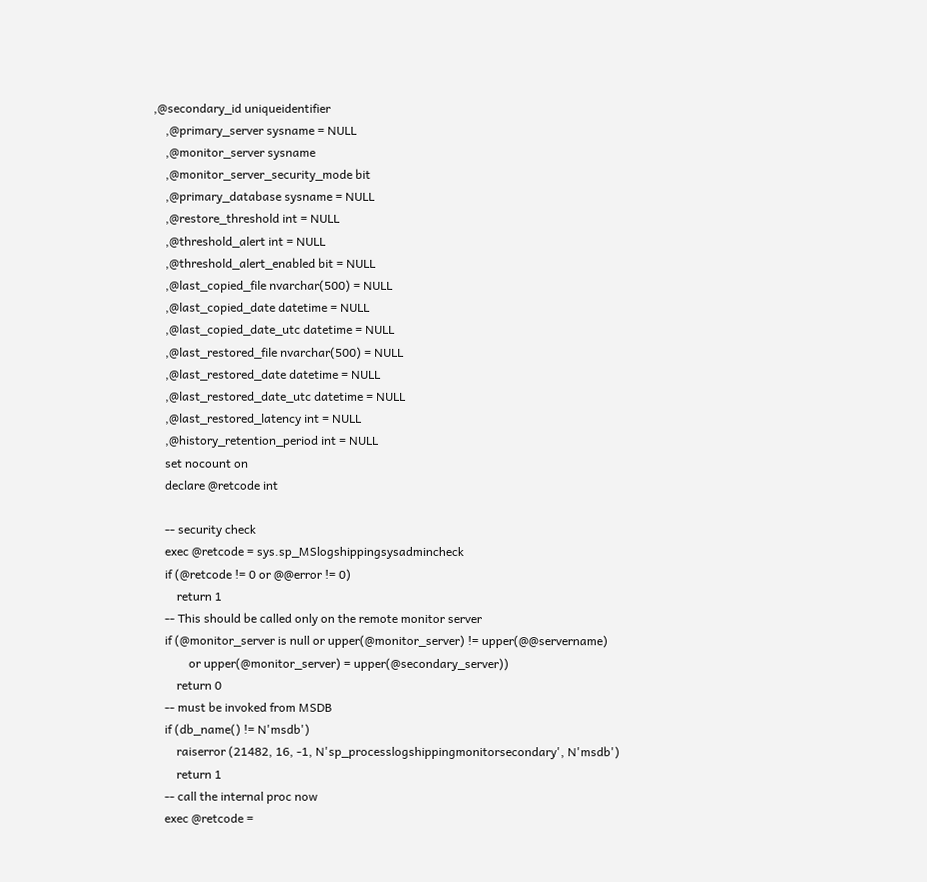,@secondary_id uniqueidentifier
    ,@primary_server sysname = NULL
    ,@monitor_server sysname
    ,@monitor_server_security_mode bit
    ,@primary_database sysname = NULL
    ,@restore_threshold int = NULL
    ,@threshold_alert int = NULL
    ,@threshold_alert_enabled bit = NULL
    ,@last_copied_file nvarchar(500) = NULL
    ,@last_copied_date datetime = NULL
    ,@last_copied_date_utc datetime = NULL
    ,@last_restored_file nvarchar(500) = NULL
    ,@last_restored_date datetime = NULL
    ,@last_restored_date_utc datetime = NULL
    ,@last_restored_latency int = NULL
    ,@history_retention_period int = NULL
    set nocount on
    declare @retcode int

    -- security check
    exec @retcode = sys.sp_MSlogshippingsysadmincheck
    if (@retcode != 0 or @@error != 0)
        return 1
    -- This should be called only on the remote monitor server
    if (@monitor_server is null or upper(@monitor_server) != upper(@@servername)
            or upper(@monitor_server) = upper(@secondary_server))
        return 0
    -- must be invoked from MSDB
    if (db_name() != N'msdb')
        raiserror (21482, 16, -1, N'sp_processlogshippingmonitorsecondary', N'msdb')
        return 1
    -- call the internal proc now
    exec @retcode =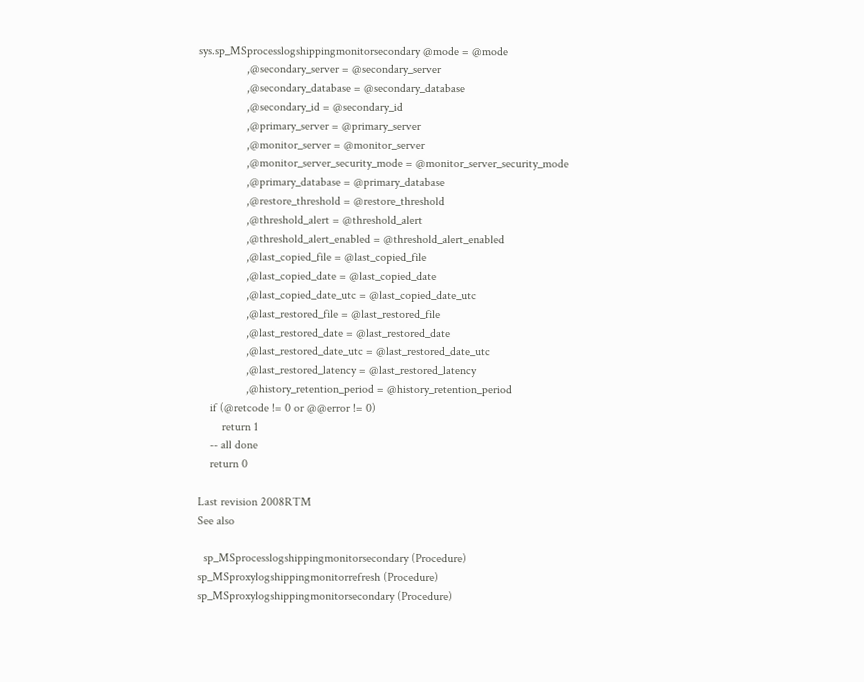sys.sp_MSprocesslogshippingmonitorsecondary @mode = @mode
                ,@secondary_server = @secondary_server
                ,@secondary_database = @secondary_database
                ,@secondary_id = @secondary_id
                ,@primary_server = @primary_server
                ,@monitor_server = @monitor_server
                ,@monitor_server_security_mode = @monitor_server_security_mode
                ,@primary_database = @primary_database
                ,@restore_threshold = @restore_threshold
                ,@threshold_alert = @threshold_alert
                ,@threshold_alert_enabled = @threshold_alert_enabled
                ,@last_copied_file = @last_copied_file
                ,@last_copied_date = @last_copied_date
                ,@last_copied_date_utc = @last_copied_date_utc
                ,@last_restored_file = @last_restored_file
                ,@last_restored_date = @last_restored_date
                ,@last_restored_date_utc = @last_restored_date_utc
                ,@last_restored_latency = @last_restored_latency
                ,@history_retention_period = @history_retention_period
    if (@retcode != 0 or @@error != 0)
        return 1
    -- all done
    return 0

Last revision 2008RTM
See also

  sp_MSprocesslogshippingmonitorsecondary (Procedure)
sp_MSproxylogshippingmonitorrefresh (Procedure)
sp_MSproxylogshippingmonitorsecondary (Procedure)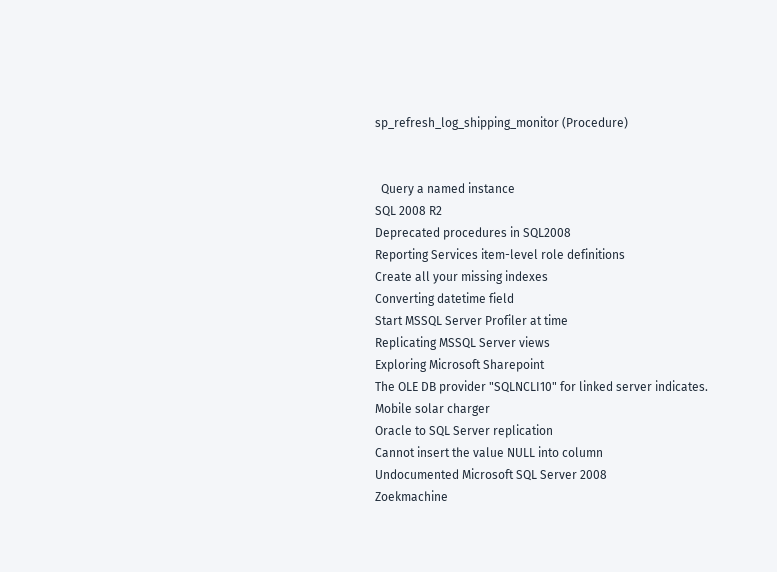sp_refresh_log_shipping_monitor (Procedure)


  Query a named instance
SQL 2008 R2
Deprecated procedures in SQL2008
Reporting Services item-level role definitions
Create all your missing indexes
Converting datetime field
Start MSSQL Server Profiler at time
Replicating MSSQL Server views
Exploring Microsoft Sharepoint
The OLE DB provider "SQLNCLI10" for linked server indicates.
Mobile solar charger
Oracle to SQL Server replication
Cannot insert the value NULL into column
Undocumented Microsoft SQL Server 2008
Zoekmachine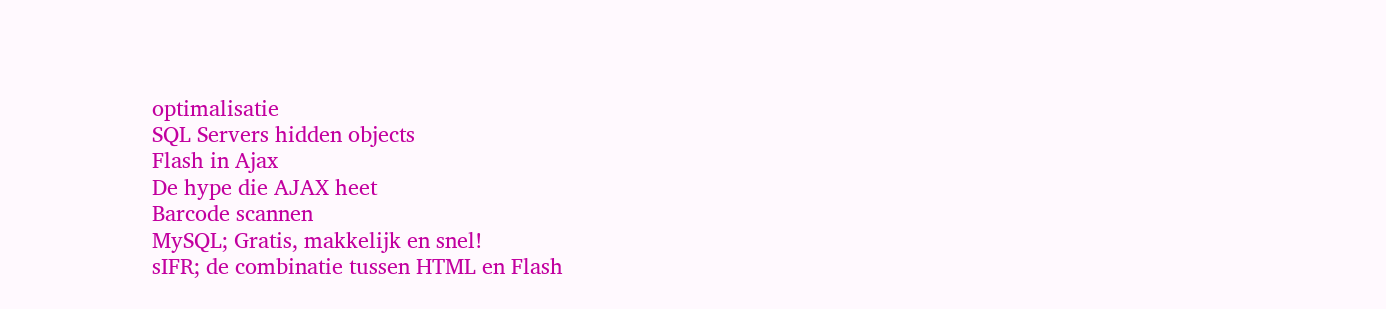optimalisatie
SQL Servers hidden objects
Flash in Ajax
De hype die AJAX heet
Barcode scannen
MySQL; Gratis, makkelijk en snel!
sIFR; de combinatie tussen HTML en Flash